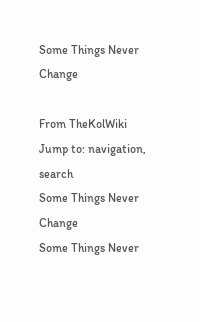Some Things Never Change

From TheKolWiki
Jump to: navigation, search
Some Things Never Change
Some Things Never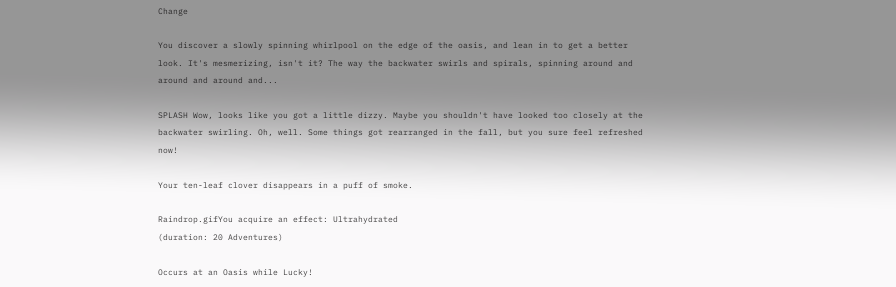Change

You discover a slowly spinning whirlpool on the edge of the oasis, and lean in to get a better look. It's mesmerizing, isn't it? The way the backwater swirls and spirals, spinning around and around and around and...

SPLASH Wow, looks like you got a little dizzy. Maybe you shouldn't have looked too closely at the backwater swirling. Oh, well. Some things got rearranged in the fall, but you sure feel refreshed now!

Your ten-leaf clover disappears in a puff of smoke.

Raindrop.gifYou acquire an effect: Ultrahydrated
(duration: 20 Adventures)

Occurs at an Oasis while Lucky!